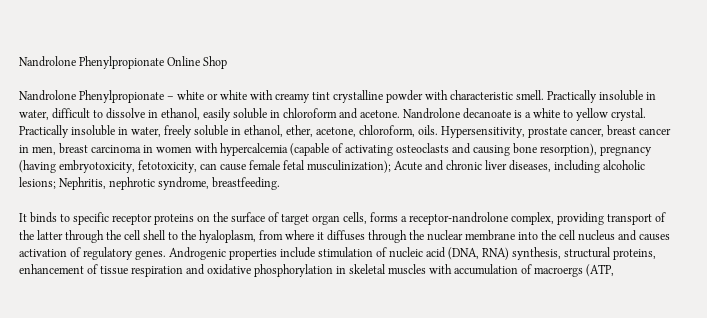Nandrolone Phenylpropionate Online Shop

Nandrolone Phenylpropionate – white or white with creamy tint crystalline powder with characteristic smell. Practically insoluble in water, difficult to dissolve in ethanol, easily soluble in chloroform and acetone. Nandrolone decanoate is a white to yellow crystal. Practically insoluble in water, freely soluble in ethanol, ether, acetone, chloroform, oils. Hypersensitivity, prostate cancer, breast cancer in men, breast carcinoma in women with hypercalcemia (capable of activating osteoclasts and causing bone resorption), pregnancy (having embryotoxicity, fetotoxicity, can cause female fetal musculinization); Acute and chronic liver diseases, including alcoholic lesions; Nephritis, nephrotic syndrome, breastfeeding.

It binds to specific receptor proteins on the surface of target organ cells, forms a receptor-nandrolone complex, providing transport of the latter through the cell shell to the hyaloplasm, from where it diffuses through the nuclear membrane into the cell nucleus and causes activation of regulatory genes. Androgenic properties include stimulation of nucleic acid (DNA, RNA) synthesis, structural proteins, enhancement of tissue respiration and oxidative phosphorylation in skeletal muscles with accumulation of macroergs (ATP,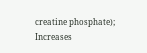creatine phosphate); Increases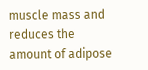muscle mass and reduces the amount of adipose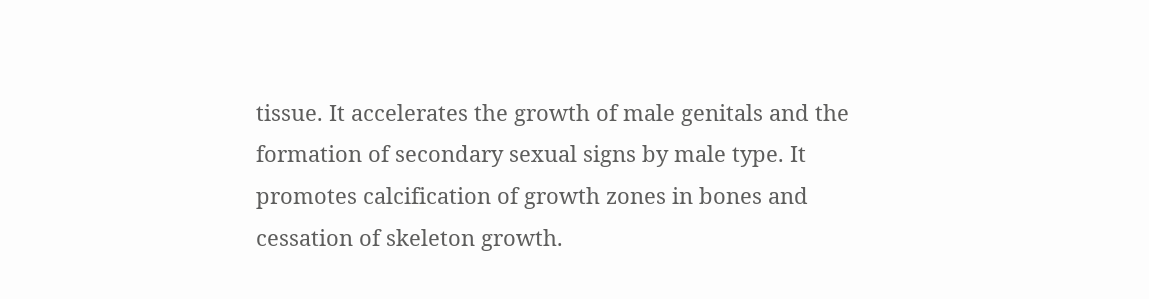tissue. It accelerates the growth of male genitals and the formation of secondary sexual signs by male type. It promotes calcification of growth zones in bones and cessation of skeleton growth.